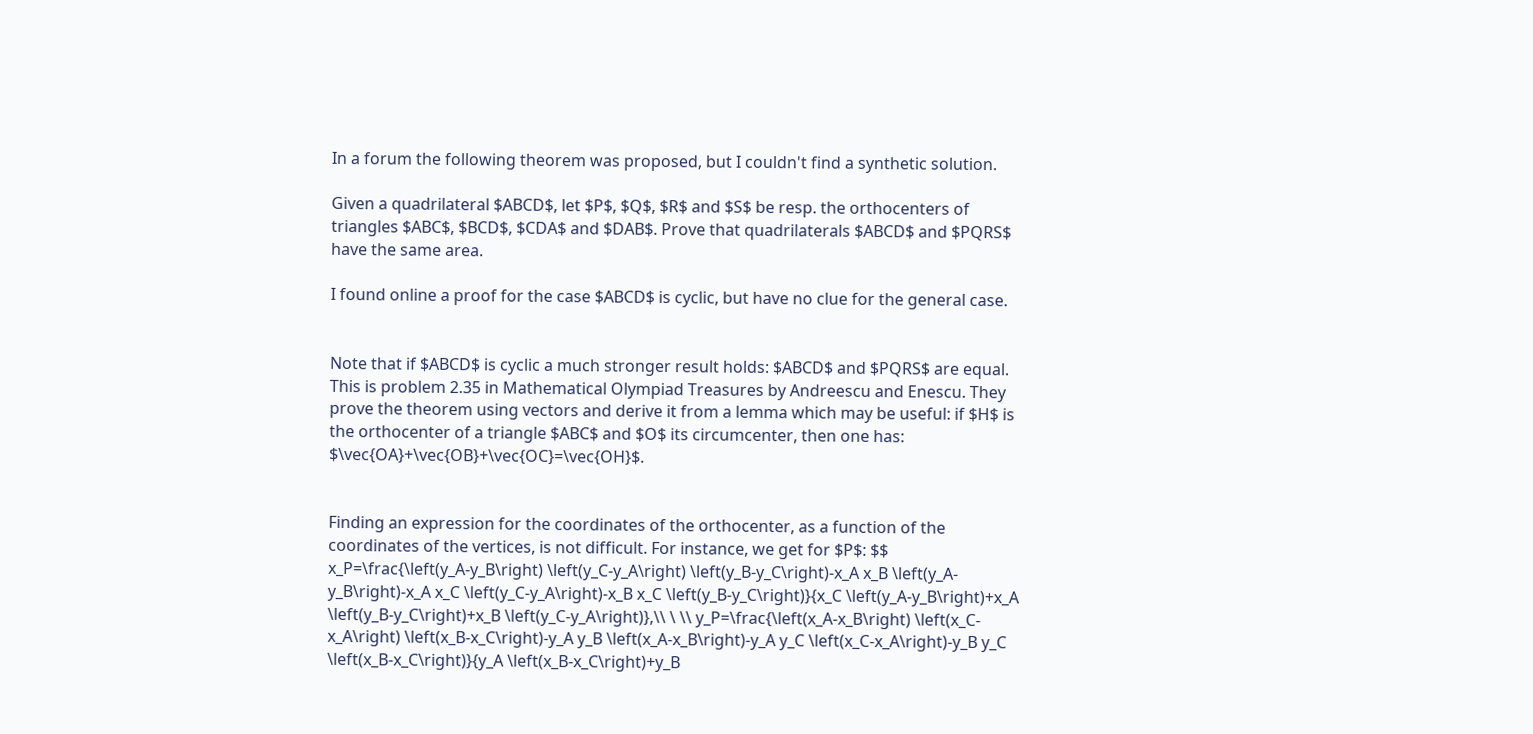In a forum the following theorem was proposed, but I couldn't find a synthetic solution.

Given a quadrilateral $ABCD$, let $P$, $Q$, $R$ and $S$ be resp. the orthocenters of triangles $ABC$, $BCD$, $CDA$ and $DAB$. Prove that quadrilaterals $ABCD$ and $PQRS$ have the same area.

I found online a proof for the case $ABCD$ is cyclic, but have no clue for the general case.


Note that if $ABCD$ is cyclic a much stronger result holds: $ABCD$ and $PQRS$ are equal. This is problem 2.35 in Mathematical Olympiad Treasures by Andreescu and Enescu. They prove the theorem using vectors and derive it from a lemma which may be useful: if $H$ is the orthocenter of a triangle $ABC$ and $O$ its circumcenter, then one has: $\vec{OA}+\vec{OB}+\vec{OC}=\vec{OH}$.


Finding an expression for the coordinates of the orthocenter, as a function of the coordinates of the vertices, is not difficult. For instance, we get for $P$: $$ x_P=\frac{\left(y_A-y_B\right) \left(y_C-y_A\right) \left(y_B-y_C\right)-x_A x_B \left(y_A-y_B\right)-x_A x_C \left(y_C-y_A\right)-x_B x_C \left(y_B-y_C\right)}{x_C \left(y_A-y_B\right)+x_A \left(y_B-y_C\right)+x_B \left(y_C-y_A\right)},\\ \ \\ y_P=\frac{\left(x_A-x_B\right) \left(x_C-x_A\right) \left(x_B-x_C\right)-y_A y_B \left(x_A-x_B\right)-y_A y_C \left(x_C-x_A\right)-y_B y_C \left(x_B-x_C\right)}{y_A \left(x_B-x_C\right)+y_B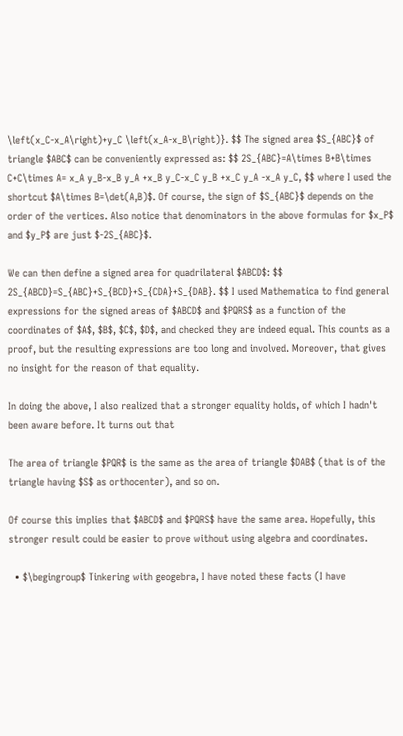\left(x_C-x_A\right)+y_C \left(x_A-x_B\right)}. $$ The signed area $S_{ABC}$ of triangle $ABC$ can be conveniently expressed as: $$ 2S_{ABC}=A\times B+B\times C+C\times A= x_A y_B-x_B y_A +x_B y_C-x_C y_B +x_C y_A -x_A y_C, $$ where I used the shortcut $A\times B=\det(A,B)$. Of course, the sign of $S_{ABC}$ depends on the order of the vertices. Also notice that denominators in the above formulas for $x_P$ and $y_P$ are just $-2S_{ABC}$.

We can then define a signed area for quadrilateral $ABCD$: $$ 2S_{ABCD}=S_{ABC}+S_{BCD}+S_{CDA}+S_{DAB}. $$ I used Mathematica to find general expressions for the signed areas of $ABCD$ and $PQRS$ as a function of the coordinates of $A$, $B$, $C$, $D$, and checked they are indeed equal. This counts as a proof, but the resulting expressions are too long and involved. Moreover, that gives no insight for the reason of that equality.

In doing the above, I also realized that a stronger equality holds, of which I hadn't been aware before. It turns out that

The area of triangle $PQR$ is the same as the area of triangle $DAB$ (that is of the triangle having $S$ as orthocenter), and so on.

Of course this implies that $ABCD$ and $PQRS$ have the same area. Hopefully, this stronger result could be easier to prove without using algebra and coordinates.

  • $\begingroup$ Tinkering with geogebra, I have noted these facts (I have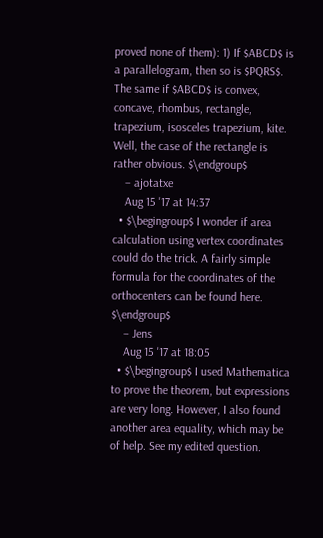proved none of them): 1) If $ABCD$ is a parallelogram, then so is $PQRS$. The same if $ABCD$ is convex, concave, rhombus, rectangle, trapezium, isosceles trapezium, kite. Well, the case of the rectangle is rather obvious. $\endgroup$
    – ajotatxe
    Aug 15 '17 at 14:37
  • $\begingroup$ I wonder if area calculation using vertex coordinates could do the trick. A fairly simple formula for the coordinates of the orthocenters can be found here. $\endgroup$
    – Jens
    Aug 15 '17 at 18:05
  • $\begingroup$ I used Mathematica to prove the theorem, but expressions are very long. However, I also found another area equality, which may be of help. See my edited question.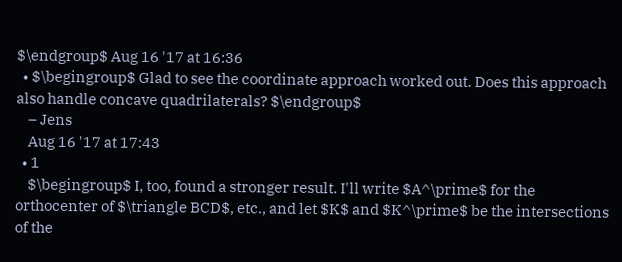$\endgroup$ Aug 16 '17 at 16:36
  • $\begingroup$ Glad to see the coordinate approach worked out. Does this approach also handle concave quadrilaterals? $\endgroup$
    – Jens
    Aug 16 '17 at 17:43
  • 1
    $\begingroup$ I, too, found a stronger result. I'll write $A^\prime$ for the orthocenter of $\triangle BCD$, etc., and let $K$ and $K^\prime$ be the intersections of the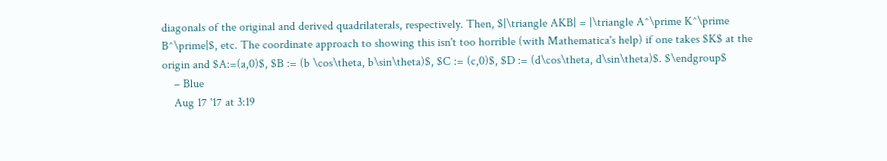diagonals of the original and derived quadrilaterals, respectively. Then, $|\triangle AKB| = |\triangle A^\prime K^\prime B^\prime|$, etc. The coordinate approach to showing this isn't too horrible (with Mathematica's help) if one takes $K$ at the origin and $A:=(a,0)$, $B := (b \cos\theta, b\sin\theta)$, $C := (c,0)$, $D := (d\cos\theta, d\sin\theta)$. $\endgroup$
    – Blue
    Aug 17 '17 at 3:19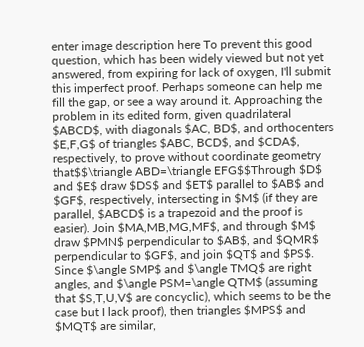enter image description here To prevent this good question, which has been widely viewed but not yet answered, from expiring for lack of oxygen, I'll submit this imperfect proof. Perhaps someone can help me fill the gap, or see a way around it. Approaching the problem in its edited form, given quadrilateral $ABCD$, with diagonals $AC, BD$, and orthocenters $E,F,G$ of triangles $ABC, BCD$, and $CDA$, respectively, to prove without coordinate geometry that$$\triangle ABD=\triangle EFG$$Through $D$ and $E$ draw $DS$ and $ET$ parallel to $AB$ and $GF$, respectively, intersecting in $M$ (if they are parallel, $ABCD$ is a trapezoid and the proof is easier). Join $MA,MB,MG,MF$, and through $M$ draw $PMN$ perpendicular to $AB$, and $QMR$ perpendicular to $GF$, and join $QT$ and $PS$. Since $\angle SMP$ and $\angle TMQ$ are right angles, and $\angle PSM=\angle QTM$ (assuming that $S,T,U,V$ are concyclic), which seems to be the case but I lack proof), then triangles $MPS$ and $MQT$ are similar,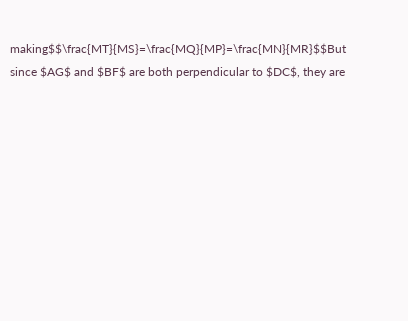making$$\frac{MT}{MS}=\frac{MQ}{MP}=\frac{MN}{MR}$$But since $AG$ and $BF$ are both perpendicular to $DC$, they are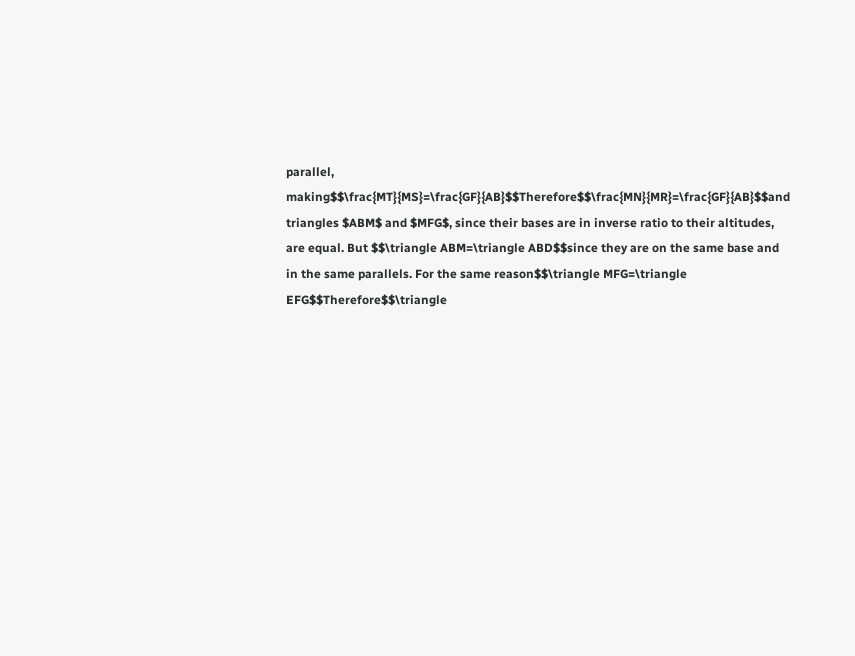parallel, making$$\frac{MT}{MS}=\frac{GF}{AB}$$Therefore$$\frac{MN}{MR}=\frac{GF}{AB}$$and triangles $ABM$ and $MFG$, since their bases are in inverse ratio to their altitudes, are equal. But $$\triangle ABM=\triangle ABD$$since they are on the same base and in the same parallels. For the same reason$$\triangle MFG=\triangle EFG$$Therefore$$\triangle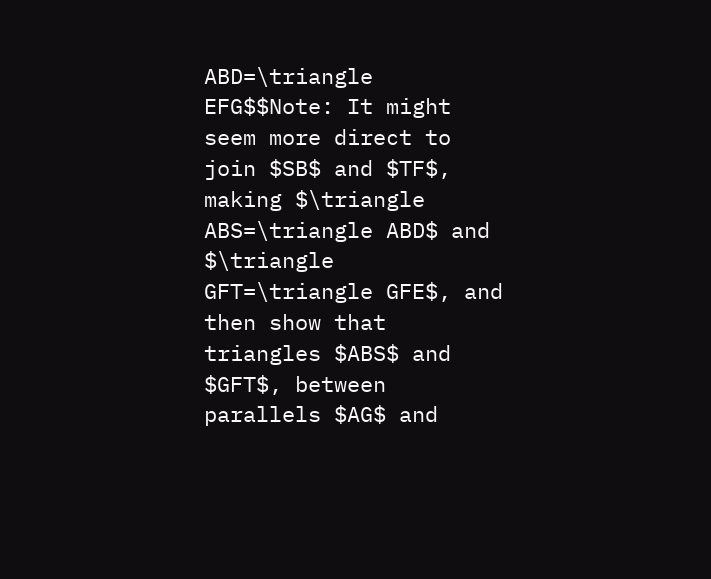ABD=\triangle EFG$$Note: It might seem more direct to join $SB$ and $TF$, making $\triangle ABS=\triangle ABD$ and $\triangle GFT=\triangle GFE$, and then show that triangles $ABS$ and $GFT$, between parallels $AG$ and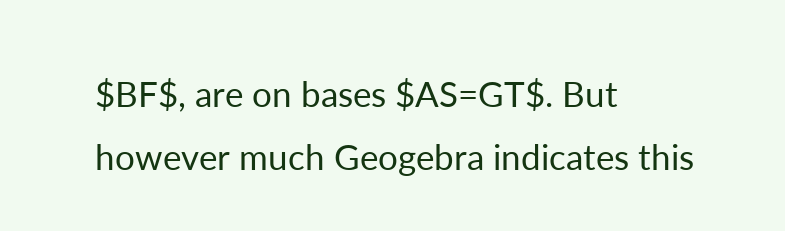$BF$, are on bases $AS=GT$. But however much Geogebra indicates this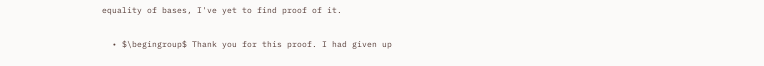equality of bases, I've yet to find proof of it.

  • $\begingroup$ Thank you for this proof. I had given up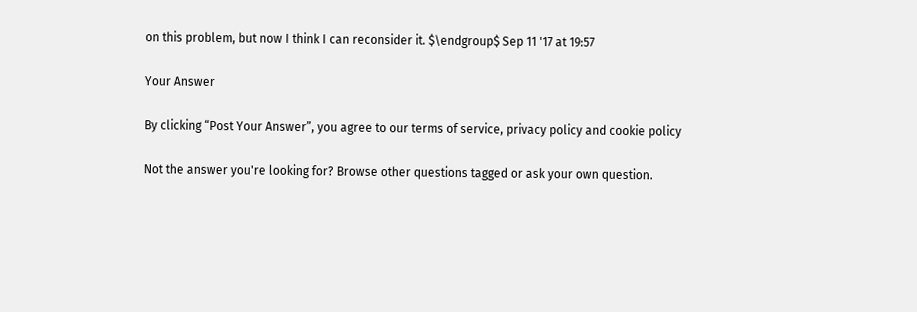on this problem, but now I think I can reconsider it. $\endgroup$ Sep 11 '17 at 19:57

Your Answer

By clicking “Post Your Answer”, you agree to our terms of service, privacy policy and cookie policy

Not the answer you're looking for? Browse other questions tagged or ask your own question.